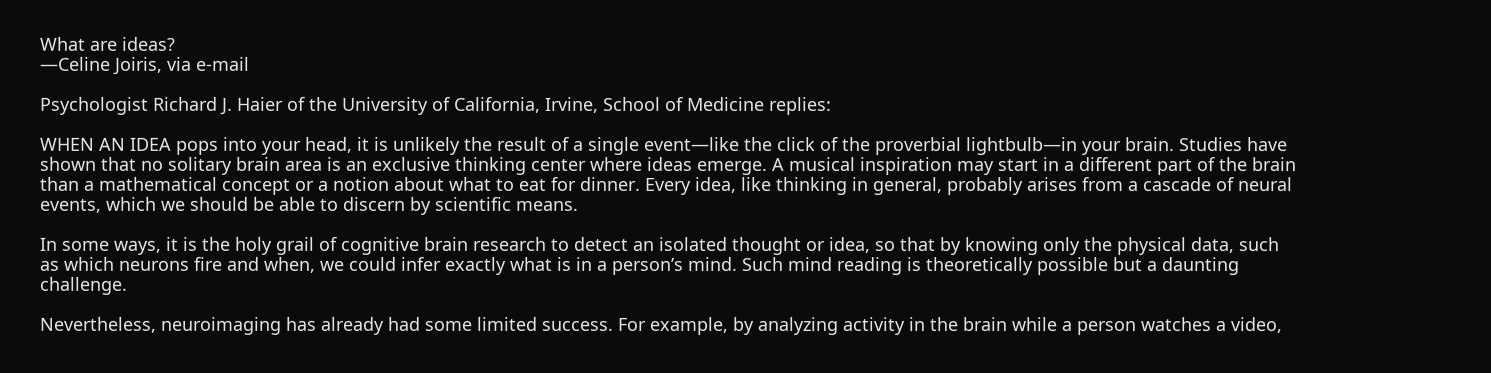What are ideas?
—Celine Joiris, via e-mail

Psychologist Richard J. Haier of the University of California, Irvine, School of Medicine replies:

WHEN AN IDEA pops into your head, it is unlikely the result of a single event—like the click of the proverbial lightbulb—in your brain. Studies have shown that no solitary brain area is an exclusive thinking center where ideas emerge. A musical inspiration may start in a different part of the brain than a mathematical concept or a notion about what to eat for dinner. Every idea, like thinking in general, probably arises from a cascade of neural events, which we should be able to discern by scientific means.

In some ways, it is the holy grail of cognitive brain research to detect an isolated thought or idea, so that by knowing only the physical data, such as which neurons fire and when, we could infer exactly what is in a person’s mind. Such mind reading is theoretically possible but a daunting challenge.

Nevertheless, neuroimaging has already had some limited success. For example, by analyzing activity in the brain while a person watches a video,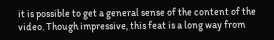it is possible to get a general sense of the content of the video. Though impressive, this feat is a long way from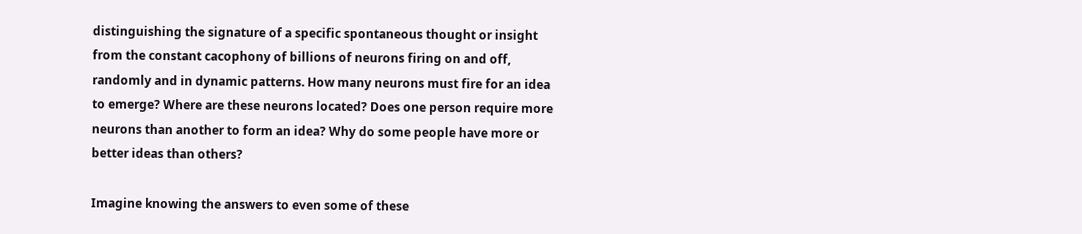distinguishing the signature of a specific spontaneous thought or insight from the constant cacophony of billions of neurons firing on and off, randomly and in dynamic patterns. How many neurons must fire for an idea to emerge? Where are these neurons located? Does one person require more neurons than another to form an idea? Why do some people have more or better ideas than others?

Imagine knowing the answers to even some of these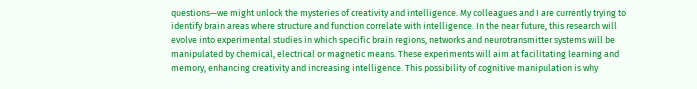questions—we might unlock the mysteries of creativity and intelligence. My colleagues and I are currently trying to identify brain areas where structure and function correlate with intelligence. In the near future, this research will evolve into experimental studies in which specific brain regions, networks and neurotransmitter systems will be manipulated by chemical, electrical or magnetic means. These experiments will aim at facilitating learning and memory, enhancing creativity and increasing intelligence. This possibility of cognitive manipulation is why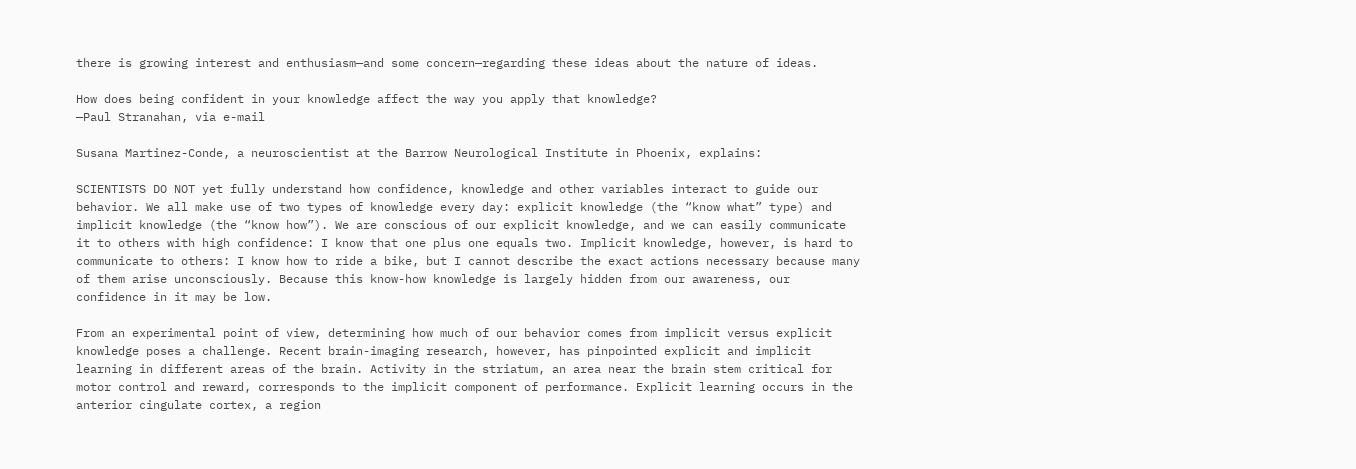there is growing interest and enthusiasm—and some concern—regarding these ideas about the nature of ideas.

How does being confident in your knowledge affect the way you apply that knowledge?
—Paul Stranahan, via e-mail

Susana Martinez-Conde, a neuroscientist at the Barrow Neurological Institute in Phoenix, explains:

SCIENTISTS DO NOT yet fully understand how confidence, knowledge and other variables interact to guide our behavior. We all make use of two types of knowledge every day: explicit knowledge (the “know what” type) and implicit knowledge (the “know how”). We are conscious of our explicit knowledge, and we can easily communicate it to others with high confidence: I know that one plus one equals two. Implicit knowledge, however, is hard to communicate to others: I know how to ride a bike, but I cannot describe the exact actions necessary because many of them arise unconsciously. Because this know-how knowledge is largely hidden from our awareness, our confidence in it may be low.

From an experimental point of view, determining how much of our behavior comes from implicit versus explicit knowledge poses a challenge. Recent brain-imaging research, however, has pinpointed explicit and implicit learning in different areas of the brain. Activity in the striatum, an area near the brain stem critical for motor control and reward, corresponds to the implicit component of performance. Explicit learning occurs in the anterior cingulate cortex, a region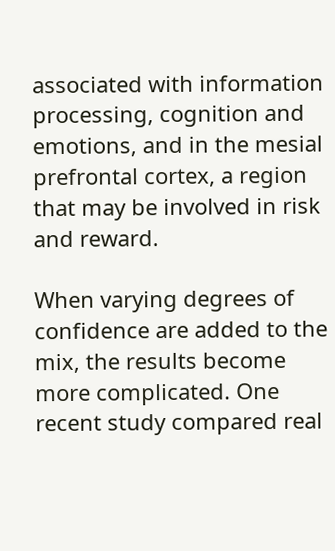associated with information processing, cognition and emotions, and in the mesial prefrontal cortex, a region that may be involved in risk and reward.

When varying degrees of confidence are added to the mix, the results become more complicated. One recent study compared real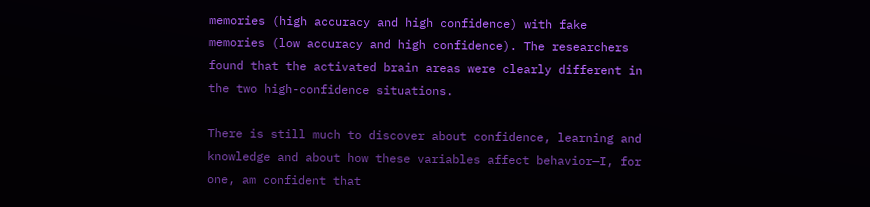memories (high accuracy and high confidence) with fake memories (low accuracy and high confidence). The researchers found that the activated brain areas were clearly different in the two high-confidence situations.

There is still much to discover about confidence, learning and knowledge and about how these variables affect behavior—I, for one, am confident that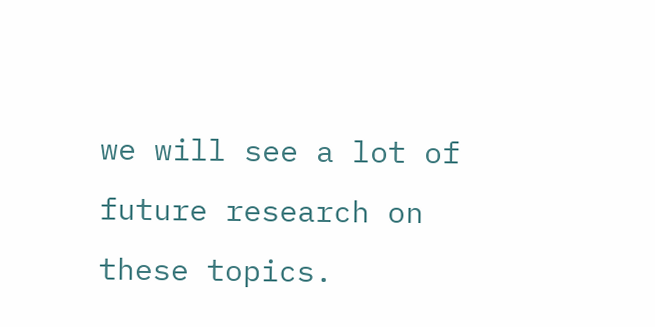we will see a lot of future research on these topics.